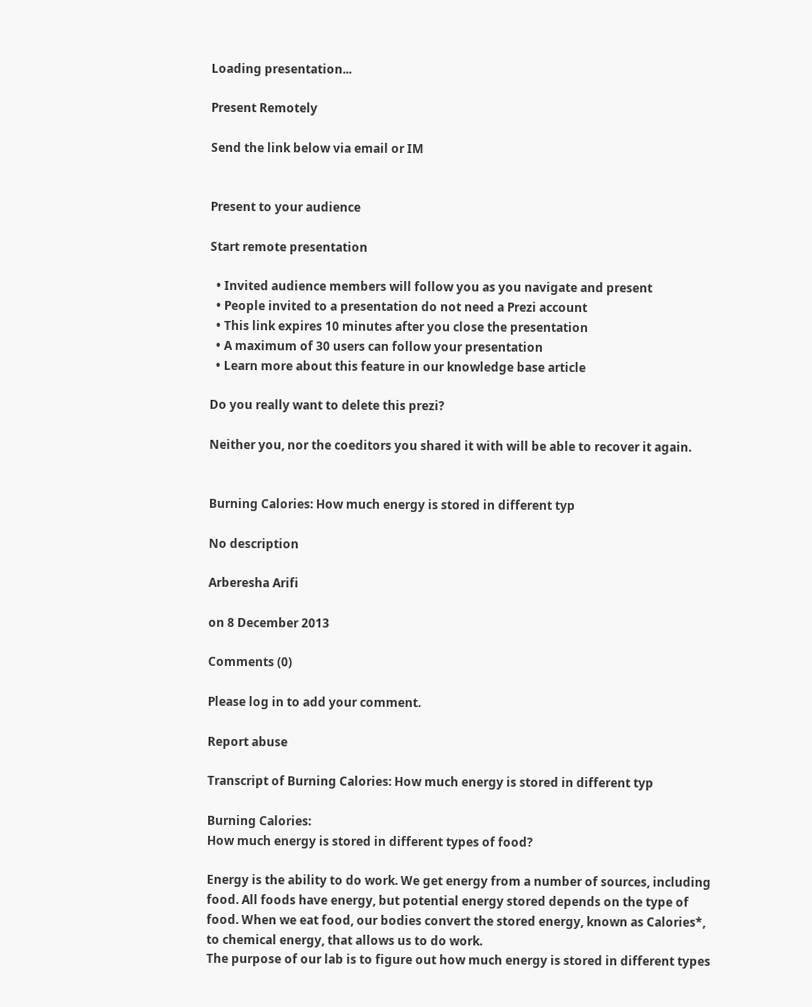Loading presentation...

Present Remotely

Send the link below via email or IM


Present to your audience

Start remote presentation

  • Invited audience members will follow you as you navigate and present
  • People invited to a presentation do not need a Prezi account
  • This link expires 10 minutes after you close the presentation
  • A maximum of 30 users can follow your presentation
  • Learn more about this feature in our knowledge base article

Do you really want to delete this prezi?

Neither you, nor the coeditors you shared it with will be able to recover it again.


Burning Calories: How much energy is stored in different typ

No description

Arberesha Arifi

on 8 December 2013

Comments (0)

Please log in to add your comment.

Report abuse

Transcript of Burning Calories: How much energy is stored in different typ

Burning Calories:
How much energy is stored in different types of food?

Energy is the ability to do work. We get energy from a number of sources, including food. All foods have energy, but potential energy stored depends on the type of food. When we eat food, our bodies convert the stored energy, known as Calories*, to chemical energy, that allows us to do work.
The purpose of our lab is to figure out how much energy is stored in different types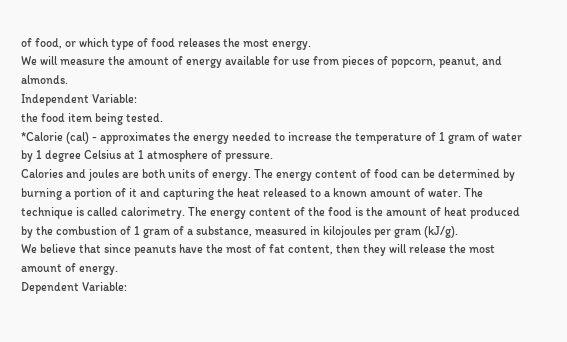of food, or which type of food releases the most energy.
We will measure the amount of energy available for use from pieces of popcorn, peanut, and almonds.
Independent Variable:
the food item being tested.
*Calorie (cal) - approximates the energy needed to increase the temperature of 1 gram of water by 1 degree Celsius at 1 atmosphere of pressure.
Calories and joules are both units of energy. The energy content of food can be determined by burning a portion of it and capturing the heat released to a known amount of water. The technique is called calorimetry. The energy content of the food is the amount of heat produced by the combustion of 1 gram of a substance, measured in kilojoules per gram (kJ/g).
We believe that since peanuts have the most of fat content, then they will release the most amount of energy.
Dependent Variable: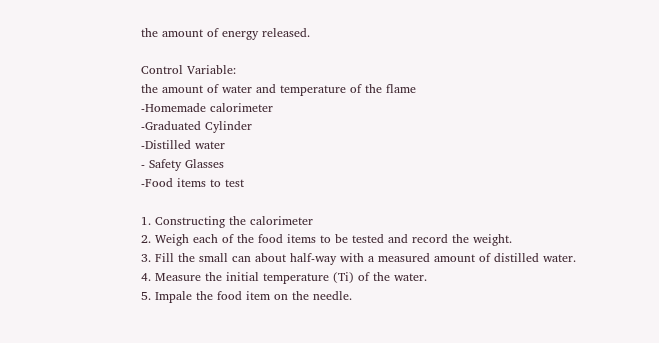the amount of energy released.

Control Variable:
the amount of water and temperature of the flame
-Homemade calorimeter
-Graduated Cylinder
-Distilled water
- Safety Glasses
-Food items to test

1. Constructing the calorimeter
2. Weigh each of the food items to be tested and record the weight.
3. Fill the small can about half-way with a measured amount of distilled water.
4. Measure the initial temperature (Ti) of the water.
5. Impale the food item on the needle.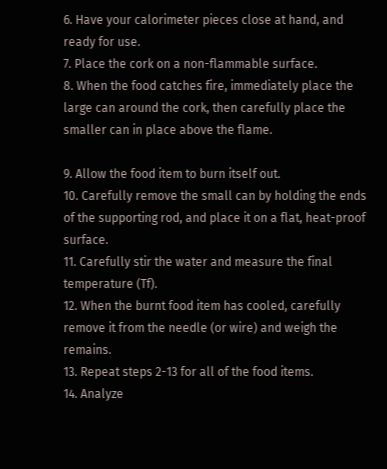6. Have your calorimeter pieces close at hand, and ready for use.
7. Place the cork on a non-flammable surface.
8. When the food catches fire, immediately place the large can around the cork, then carefully place the smaller can in place above the flame.

9. Allow the food item to burn itself out.
10. Carefully remove the small can by holding the ends of the supporting rod, and place it on a flat, heat-proof surface.
11. Carefully stir the water and measure the final temperature (Tf).
12. When the burnt food item has cooled, carefully remove it from the needle (or wire) and weigh the remains.
13. Repeat steps 2-13 for all of the food items.
14. Analyze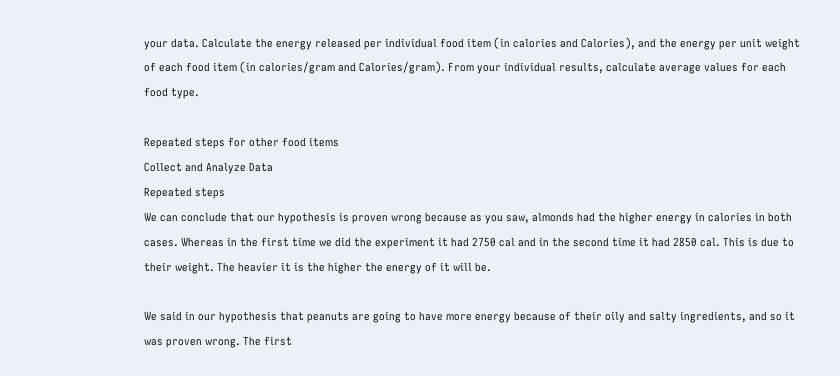your data. Calculate the energy released per individual food item (in calories and Calories), and the energy per unit weight of each food item (in calories/gram and Calories/gram). From your individual results, calculate average values for each food type.

Repeated steps for other food items
Collect and Analyze Data
Repeated steps
We can conclude that our hypothesis is proven wrong because as you saw, almonds had the higher energy in calories in both cases. Whereas in the first time we did the experiment it had 2750 cal and in the second time it had 2850 cal. This is due to their weight. The heavier it is the higher the energy of it will be.

We said in our hypothesis that peanuts are going to have more energy because of their oily and salty ingredients, and so it was proven wrong. The first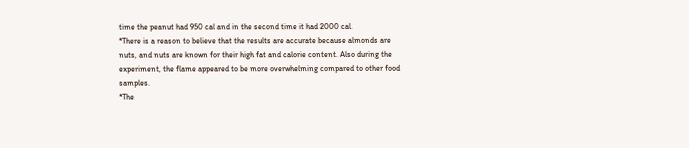time the peanut had 950 cal and in the second time it had 2000 cal.
*There is a reason to believe that the results are accurate because almonds are nuts, and nuts are known for their high fat and calorie content. Also during the experiment, the flame appeared to be more overwhelming compared to other food samples.
*The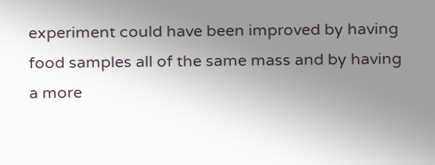experiment could have been improved by having food samples all of the same mass and by having a more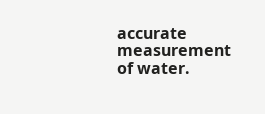accurate measurement of water.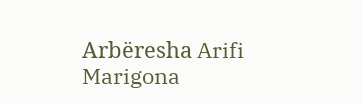Arbëresha Arifi
Marigona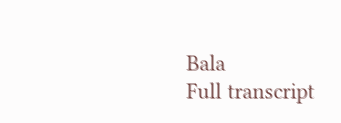Bala
Full transcript